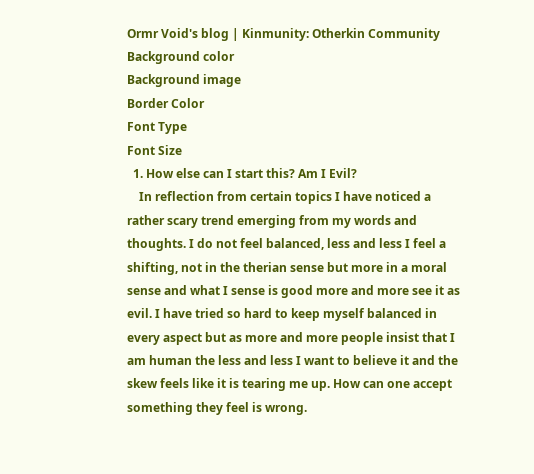Ormr Void's blog | Kinmunity: Otherkin Community
Background color
Background image
Border Color
Font Type
Font Size
  1. How else can I start this? Am I Evil?
    In reflection from certain topics I have noticed a rather scary trend emerging from my words and thoughts. I do not feel balanced, less and less I feel a shifting, not in the therian sense but more in a moral sense and what I sense is good more and more see it as evil. I have tried so hard to keep myself balanced in every aspect but as more and more people insist that I am human the less and less I want to believe it and the skew feels like it is tearing me up. How can one accept something they feel is wrong.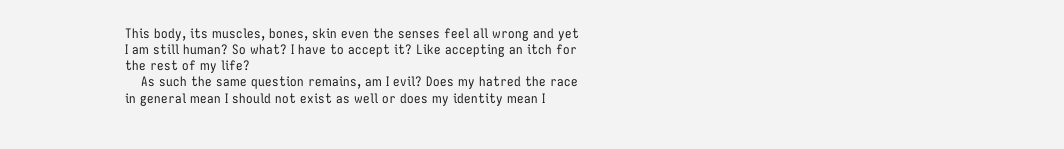This body, its muscles, bones, skin even the senses feel all wrong and yet I am still human? So what? I have to accept it? Like accepting an itch for the rest of my life?
    As such the same question remains, am I evil? Does my hatred the race in general mean I should not exist as well or does my identity mean I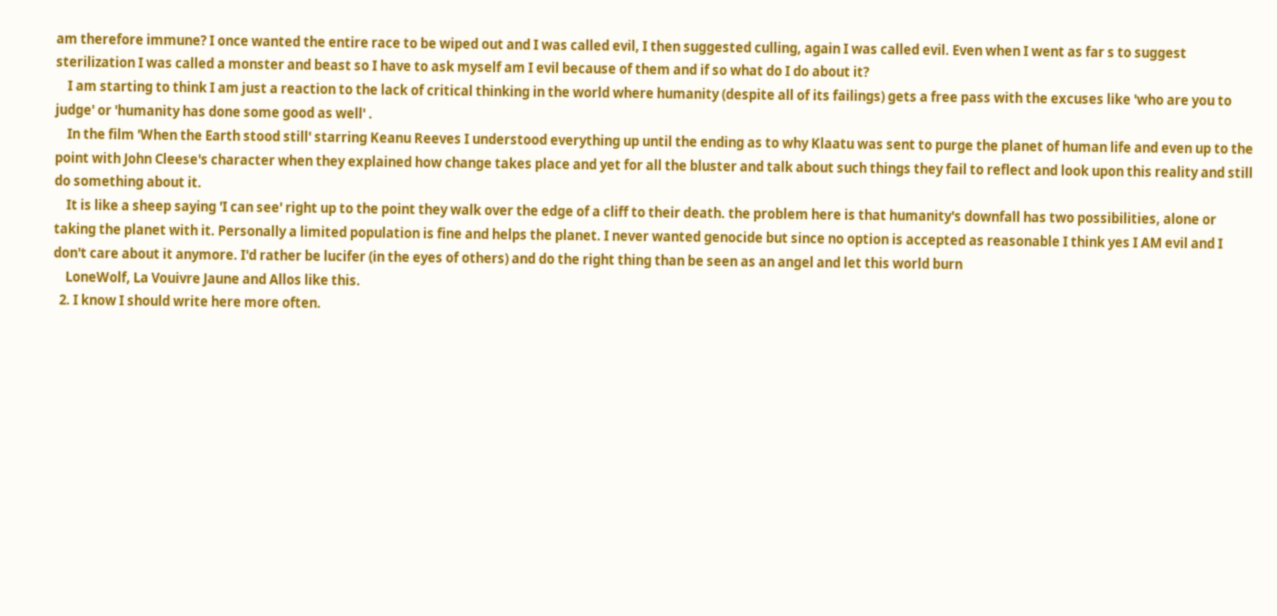am therefore immune? I once wanted the entire race to be wiped out and I was called evil, I then suggested culling, again I was called evil. Even when I went as far s to suggest sterilization I was called a monster and beast so I have to ask myself am I evil because of them and if so what do I do about it?
    I am starting to think I am just a reaction to the lack of critical thinking in the world where humanity (despite all of its failings) gets a free pass with the excuses like 'who are you to judge' or 'humanity has done some good as well' .
    In the film 'When the Earth stood still' starring Keanu Reeves I understood everything up until the ending as to why Klaatu was sent to purge the planet of human life and even up to the point with John Cleese's character when they explained how change takes place and yet for all the bluster and talk about such things they fail to reflect and look upon this reality and still do something about it.
    It is like a sheep saying 'I can see' right up to the point they walk over the edge of a cliff to their death. the problem here is that humanity's downfall has two possibilities, alone or taking the planet with it. Personally a limited population is fine and helps the planet. I never wanted genocide but since no option is accepted as reasonable I think yes I AM evil and I don't care about it anymore. I'd rather be lucifer (in the eyes of others) and do the right thing than be seen as an angel and let this world burn
    LoneWolf, La Vouivre Jaune and Allos like this.
  2. I know I should write here more often.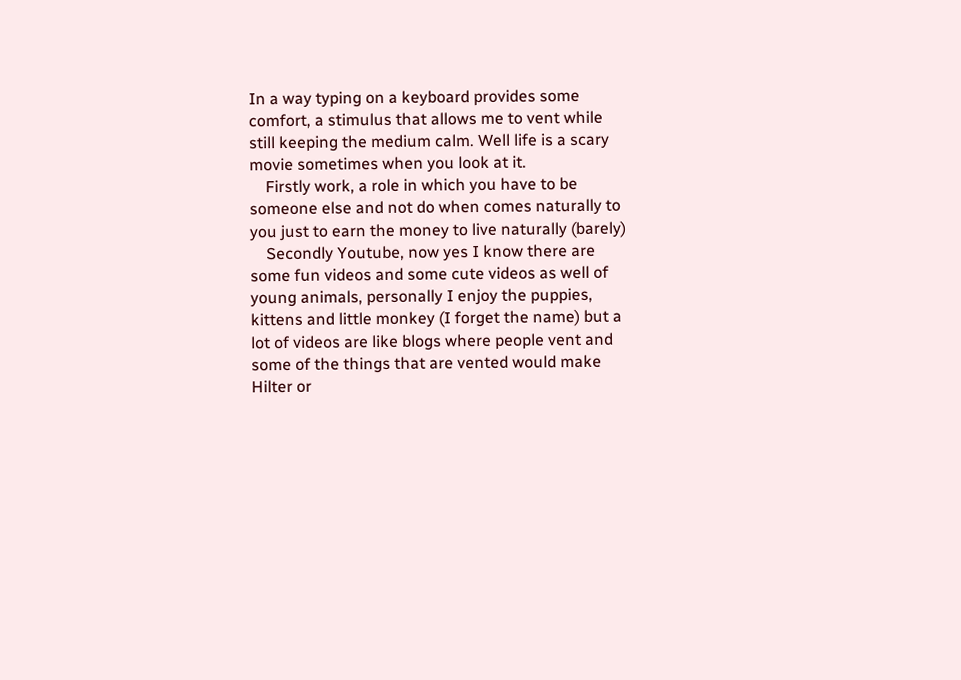In a way typing on a keyboard provides some comfort, a stimulus that allows me to vent while still keeping the medium calm. Well life is a scary movie sometimes when you look at it.
    Firstly work, a role in which you have to be someone else and not do when comes naturally to you just to earn the money to live naturally (barely)
    Secondly Youtube, now yes I know there are some fun videos and some cute videos as well of young animals, personally I enjoy the puppies, kittens and little monkey (I forget the name) but a lot of videos are like blogs where people vent and some of the things that are vented would make Hilter or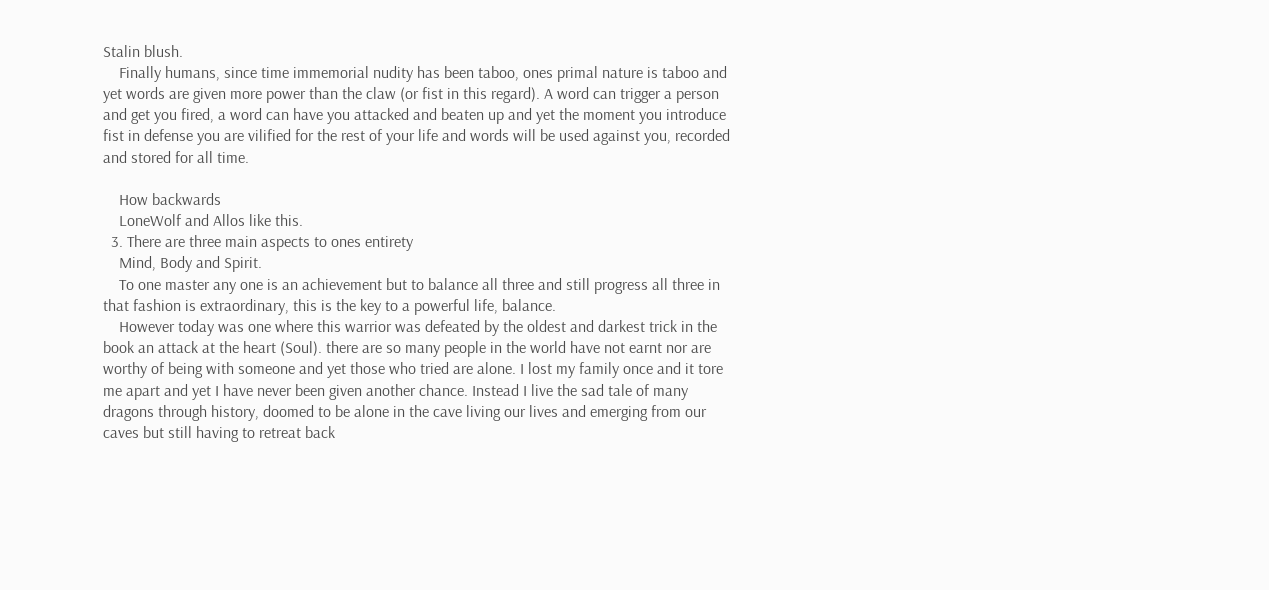Stalin blush.
    Finally humans, since time immemorial nudity has been taboo, ones primal nature is taboo and yet words are given more power than the claw (or fist in this regard). A word can trigger a person and get you fired, a word can have you attacked and beaten up and yet the moment you introduce fist in defense you are vilified for the rest of your life and words will be used against you, recorded and stored for all time.

    How backwards
    LoneWolf and Allos like this.
  3. There are three main aspects to ones entirety
    Mind, Body and Spirit.
    To one master any one is an achievement but to balance all three and still progress all three in that fashion is extraordinary, this is the key to a powerful life, balance.
    However today was one where this warrior was defeated by the oldest and darkest trick in the book an attack at the heart (Soul). there are so many people in the world have not earnt nor are worthy of being with someone and yet those who tried are alone. I lost my family once and it tore me apart and yet I have never been given another chance. Instead I live the sad tale of many dragons through history, doomed to be alone in the cave living our lives and emerging from our caves but still having to retreat back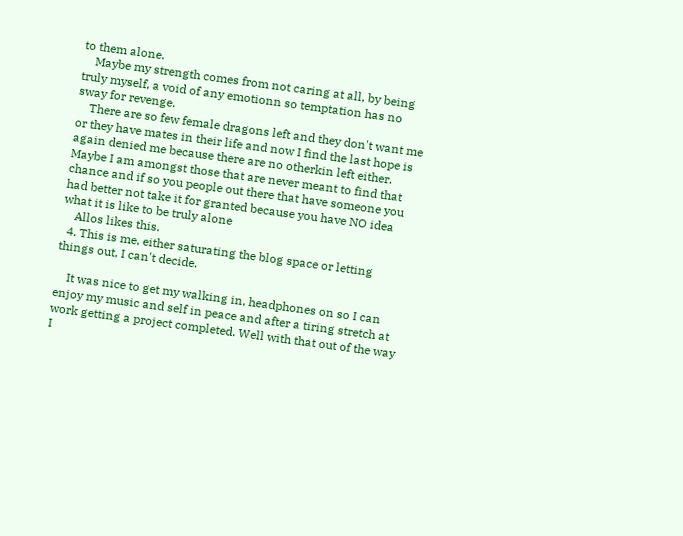to them alone.
    Maybe my strength comes from not caring at all, by being truly myself, a void of any emotionn so temptation has no sway for revenge.
    There are so few female dragons left and they don't want me or they have mates in their life and now I find the last hope is again denied me because there are no otherkin left either. Maybe I am amongst those that are never meant to find that chance and if so you people out there that have someone you had better not take it for granted because you have NO idea what it is like to be truly alone
    Allos likes this.
  4. This is me, either saturating the blog space or letting things out, I can't decide.

    It was nice to get my walking in, headphones on so I can enjoy my music and self in peace and after a tiring stretch at work getting a project completed. Well with that out of the way I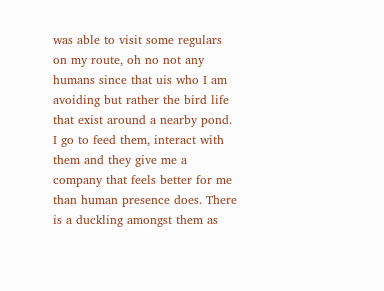was able to visit some regulars on my route, oh no not any humans since that uis who I am avoiding but rather the bird life that exist around a nearby pond. I go to feed them, interact with them and they give me a company that feels better for me than human presence does. There is a duckling amongst them as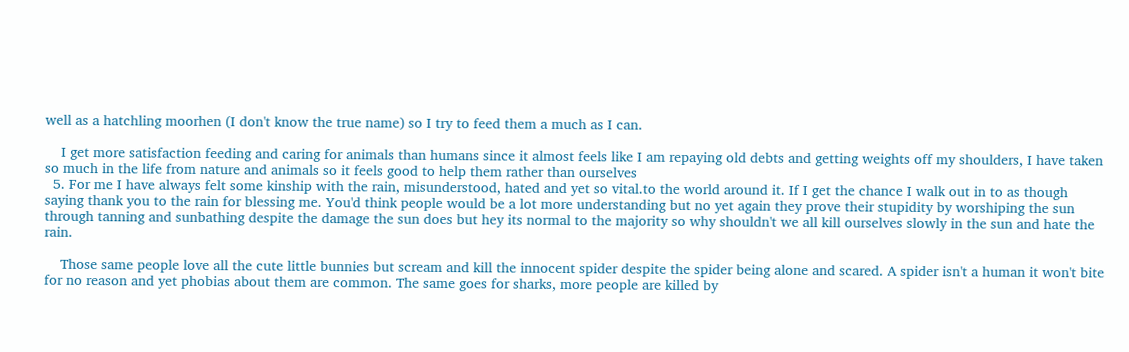well as a hatchling moorhen (I don't know the true name) so I try to feed them a much as I can.

    I get more satisfaction feeding and caring for animals than humans since it almost feels like I am repaying old debts and getting weights off my shoulders, I have taken so much in the life from nature and animals so it feels good to help them rather than ourselves
  5. For me I have always felt some kinship with the rain, misunderstood, hated and yet so vital.to the world around it. If I get the chance I walk out in to as though saying thank you to the rain for blessing me. You'd think people would be a lot more understanding but no yet again they prove their stupidity by worshiping the sun through tanning and sunbathing despite the damage the sun does but hey its normal to the majority so why shouldn't we all kill ourselves slowly in the sun and hate the rain.

    Those same people love all the cute little bunnies but scream and kill the innocent spider despite the spider being alone and scared. A spider isn't a human it won't bite for no reason and yet phobias about them are common. The same goes for sharks, more people are killed by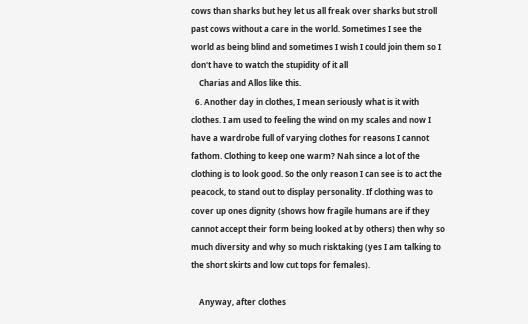cows than sharks but hey let us all freak over sharks but stroll past cows without a care in the world. Sometimes I see the world as being blind and sometimes I wish I could join them so I don't have to watch the stupidity of it all
    Charias and Allos like this.
  6. Another day in clothes, I mean seriously what is it with clothes. I am used to feeling the wind on my scales and now I have a wardrobe full of varying clothes for reasons I cannot fathom. Clothing to keep one warm? Nah since a lot of the clothing is to look good. So the only reason I can see is to act the peacock, to stand out to display personality. If clothing was to cover up ones dignity (shows how fragile humans are if they cannot accept their form being looked at by others) then why so much diversity and why so much risktaking (yes I am talking to the short skirts and low cut tops for females).

    Anyway, after clothes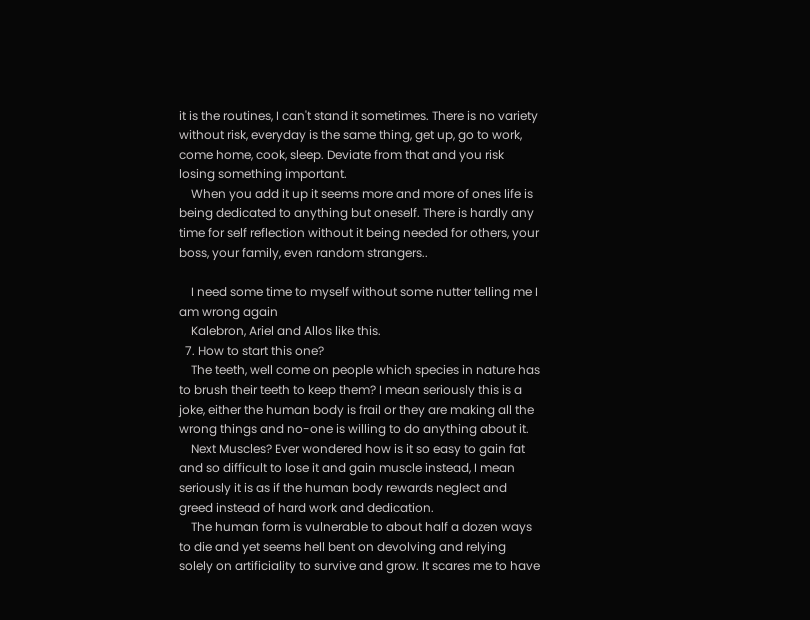it is the routines, I can't stand it sometimes. There is no variety without risk, everyday is the same thing, get up, go to work, come home, cook, sleep. Deviate from that and you risk losing something important.
    When you add it up it seems more and more of ones life is being dedicated to anything but oneself. There is hardly any time for self reflection without it being needed for others, your boss, your family, even random strangers..

    I need some time to myself without some nutter telling me I am wrong again
    Kalebron, Ariel and Allos like this.
  7. How to start this one?
    The teeth, well come on people which species in nature has to brush their teeth to keep them? I mean seriously this is a joke, either the human body is frail or they are making all the wrong things and no-one is willing to do anything about it.
    Next Muscles? Ever wondered how is it so easy to gain fat and so difficult to lose it and gain muscle instead, I mean seriously it is as if the human body rewards neglect and greed instead of hard work and dedication.
    The human form is vulnerable to about half a dozen ways to die and yet seems hell bent on devolving and relying solely on artificiality to survive and grow. It scares me to have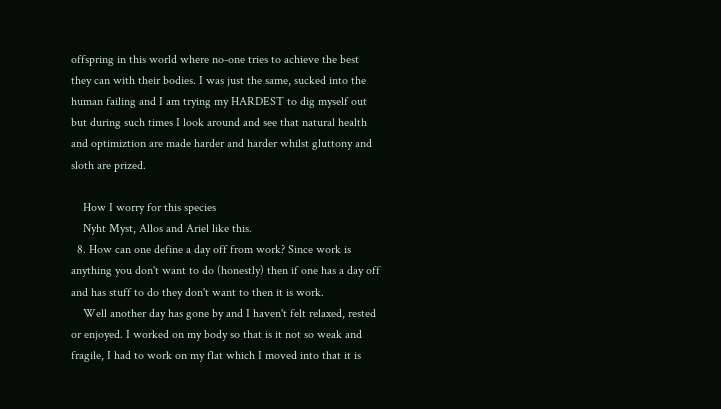offspring in this world where no-one tries to achieve the best they can with their bodies. I was just the same, sucked into the human failing and I am trying my HARDEST to dig myself out but during such times I look around and see that natural health and optimiztion are made harder and harder whilst gluttony and sloth are prized.

    How I worry for this species
    Nyht Myst, Allos and Ariel like this.
  8. How can one define a day off from work? Since work is anything you don't want to do (honestly) then if one has a day off and has stuff to do they don't want to then it is work.
    Well another day has gone by and I haven't felt relaxed, rested or enjoyed. I worked on my body so that is it not so weak and fragile, I had to work on my flat which I moved into that it is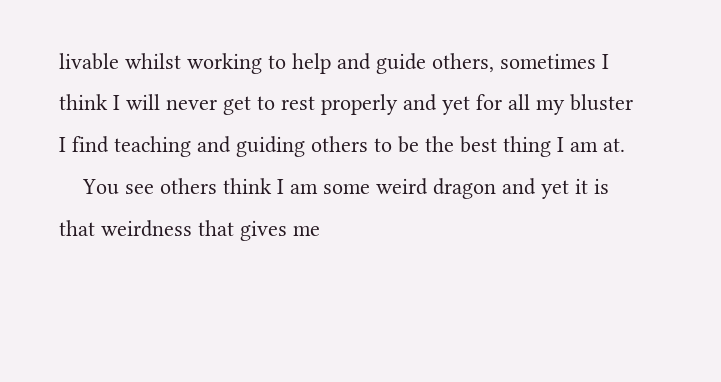livable whilst working to help and guide others, sometimes I think I will never get to rest properly and yet for all my bluster I find teaching and guiding others to be the best thing I am at.
    You see others think I am some weird dragon and yet it is that weirdness that gives me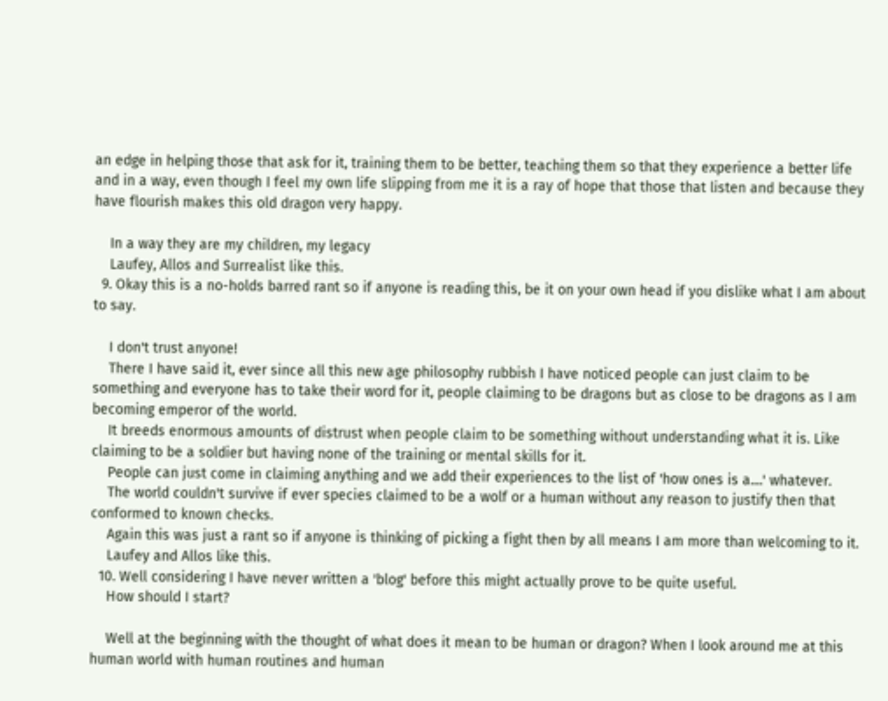an edge in helping those that ask for it, training them to be better, teaching them so that they experience a better life and in a way, even though I feel my own life slipping from me it is a ray of hope that those that listen and because they have flourish makes this old dragon very happy.

    In a way they are my children, my legacy
    Laufey, Allos and Surrealist like this.
  9. Okay this is a no-holds barred rant so if anyone is reading this, be it on your own head if you dislike what I am about to say.

    I don't trust anyone!
    There I have said it, ever since all this new age philosophy rubbish I have noticed people can just claim to be something and everyone has to take their word for it, people claiming to be dragons but as close to be dragons as I am becoming emperor of the world.
    It breeds enormous amounts of distrust when people claim to be something without understanding what it is. Like claiming to be a soldier but having none of the training or mental skills for it.
    People can just come in claiming anything and we add their experiences to the list of 'how ones is a....' whatever.
    The world couldn't survive if ever species claimed to be a wolf or a human without any reason to justify then that conformed to known checks.
    Again this was just a rant so if anyone is thinking of picking a fight then by all means I am more than welcoming to it.
    Laufey and Allos like this.
  10. Well considering I have never written a 'blog' before this might actually prove to be quite useful.
    How should I start?

    Well at the beginning with the thought of what does it mean to be human or dragon? When I look around me at this human world with human routines and human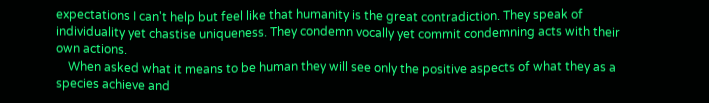expectations I can't help but feel like that humanity is the great contradiction. They speak of individuality yet chastise uniqueness. They condemn vocally yet commit condemning acts with their own actions.
    When asked what it means to be human they will see only the positive aspects of what they as a species achieve and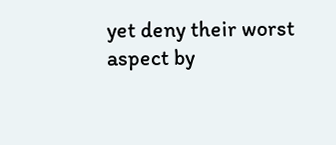yet deny their worst aspect by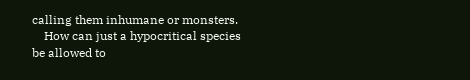calling them inhumane or monsters.
    How can just a hypocritical species be allowed to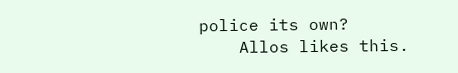police its own?
    Allos likes this.